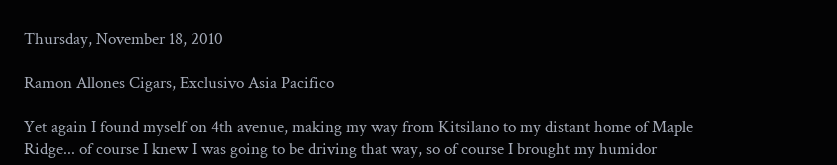Thursday, November 18, 2010

Ramon Allones Cigars, Exclusivo Asia Pacifico

Yet again I found myself on 4th avenue, making my way from Kitsilano to my distant home of Maple Ridge... of course I knew I was going to be driving that way, so of course I brought my humidor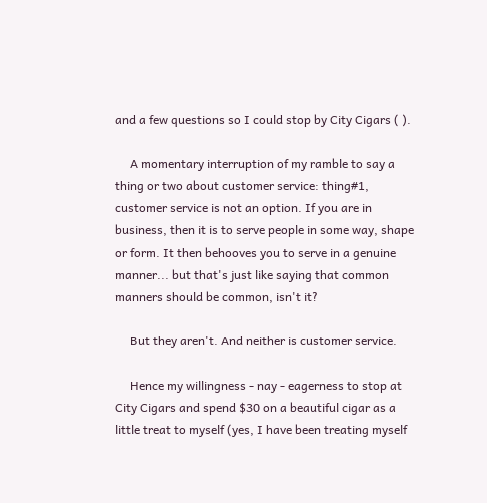and a few questions so I could stop by City Cigars ( ).

     A momentary interruption of my ramble to say a thing or two about customer service: thing#1, customer service is not an option. If you are in business, then it is to serve people in some way, shape or form. It then behooves you to serve in a genuine manner... but that's just like saying that common manners should be common, isn't it?

     But they aren't. And neither is customer service.

     Hence my willingness - nay - eagerness to stop at City Cigars and spend $30 on a beautiful cigar as a little treat to myself (yes, I have been treating myself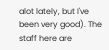alot lately, but I've been very good). The staff here are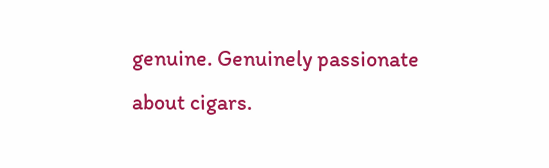genuine. Genuinely passionate about cigars.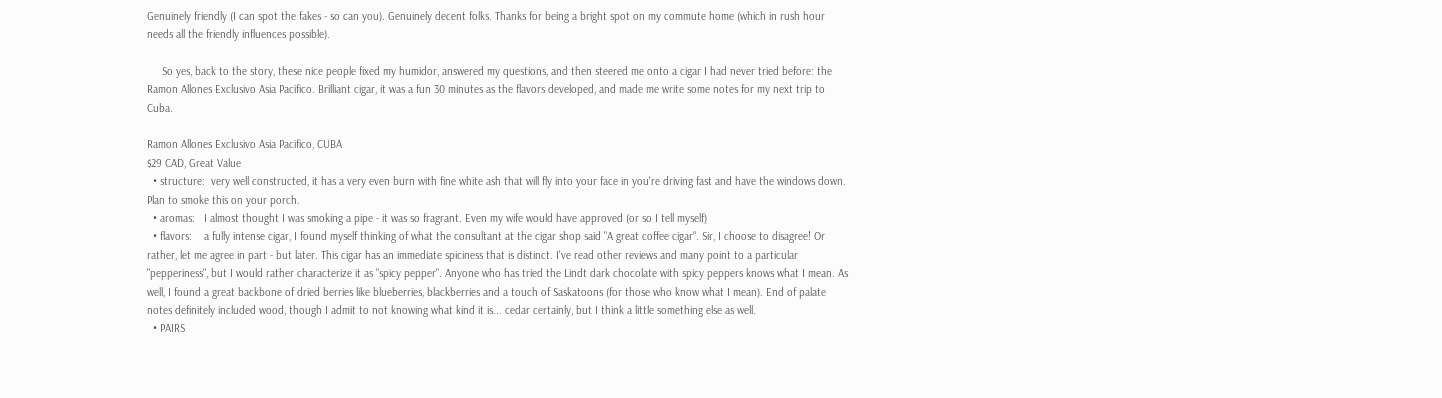Genuinely friendly (I can spot the fakes - so can you). Genuinely decent folks. Thanks for being a bright spot on my commute home (which in rush hour needs all the friendly influences possible).

     So yes, back to the story, these nice people fixed my humidor, answered my questions, and then steered me onto a cigar I had never tried before: the Ramon Allones Exclusivo Asia Pacifico. Brilliant cigar, it was a fun 30 minutes as the flavors developed, and made me write some notes for my next trip to Cuba.

Ramon Allones Exclusivo Asia Pacifico, CUBA
$29 CAD, Great Value
  • structure:  very well constructed, it has a very even burn with fine white ash that will fly into your face in you're driving fast and have the windows down. Plan to smoke this on your porch.
  • aromas:   I almost thought I was smoking a pipe - it was so fragrant. Even my wife would have approved (or so I tell myself)
  • flavors:    a fully intense cigar, I found myself thinking of what the consultant at the cigar shop said "A great coffee cigar". Sir, I choose to disagree! Or rather, let me agree in part - but later. This cigar has an immediate spiciness that is distinct. I've read other reviews and many point to a particular "pepperiness", but I would rather characterize it as "spicy pepper". Anyone who has tried the Lindt dark chocolate with spicy peppers knows what I mean. As well, I found a great backbone of dried berries like blueberries, blackberries and a touch of Saskatoons (for those who know what I mean). End of palate notes definitely included wood, though I admit to not knowing what kind it is... cedar certainly, but I think a little something else as well.
  • PAIRS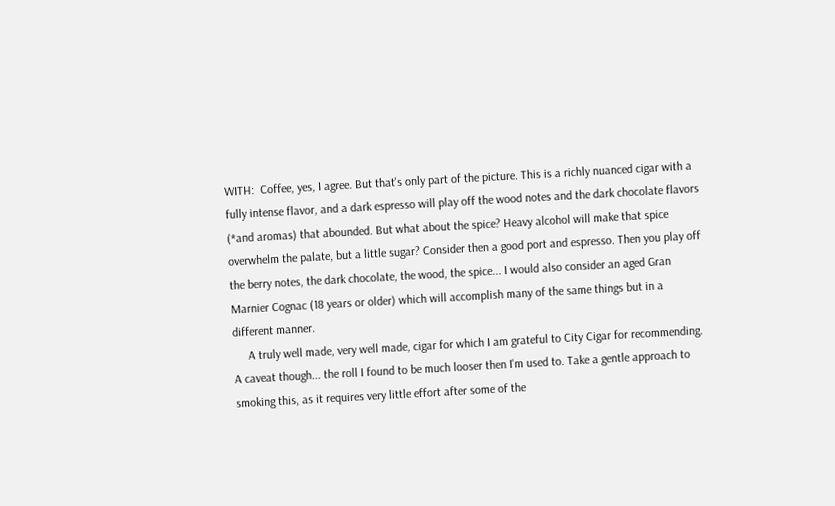WITH:  Coffee, yes, I agree. But that's only part of the picture. This is a richly nuanced cigar with a fully intense flavor, and a dark espresso will play off the wood notes and the dark chocolate flavors (*and aromas) that abounded. But what about the spice? Heavy alcohol will make that spice overwhelm the palate, but a little sugar? Consider then a good port and espresso. Then you play off the berry notes, the dark chocolate, the wood, the spice... I would also consider an aged Gran Marnier Cognac (18 years or older) which will accomplish many of the same things but in a different manner.
     A truly well made, very well made, cigar for which I am grateful to City Cigar for recommending. A caveat though... the roll I found to be much looser then I'm used to. Take a gentle approach to smoking this, as it requires very little effort after some of the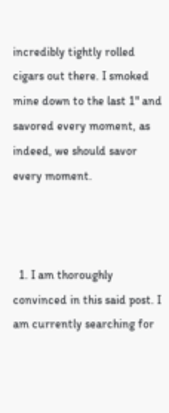incredibly tightly rolled cigars out there. I smoked mine down to the last 1" and savored every moment, as indeed, we should savor every moment.



  1. I am thoroughly convinced in this said post. I am currently searching for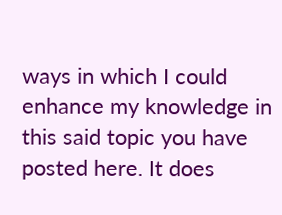ways in which I could enhance my knowledge in this said topic you have posted here. It does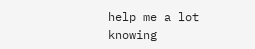help me a lot knowing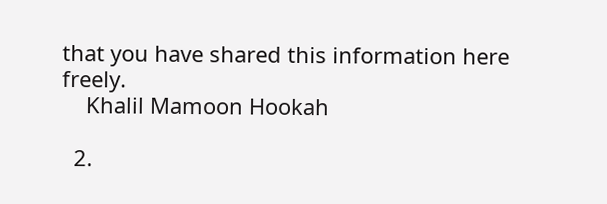that you have shared this information here freely.
    Khalil Mamoon Hookah

  2.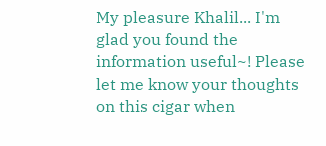My pleasure Khalil... I'm glad you found the information useful~! Please let me know your thoughts on this cigar when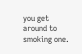you get around to smoking one.